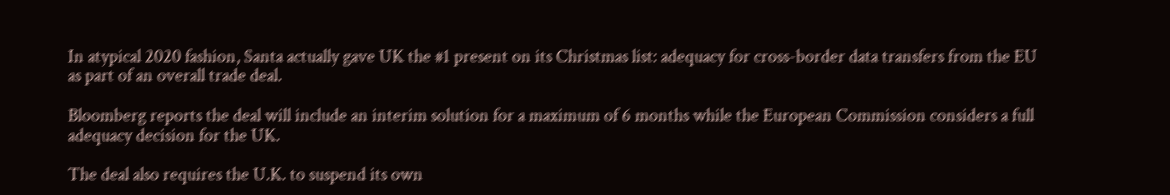In atypical 2020 fashion, Santa actually gave UK the #1 present on its Christmas list: adequacy for cross-border data transfers from the EU as part of an overall trade deal.

Bloomberg reports the deal will include an interim solution for a maximum of 6 months while the European Commission considers a full adequacy decision for the UK.

The deal also requires the U.K. to suspend its own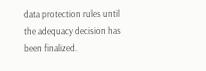data protection rules until the adequacy decision has been finalized.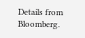Details from Bloomberg.